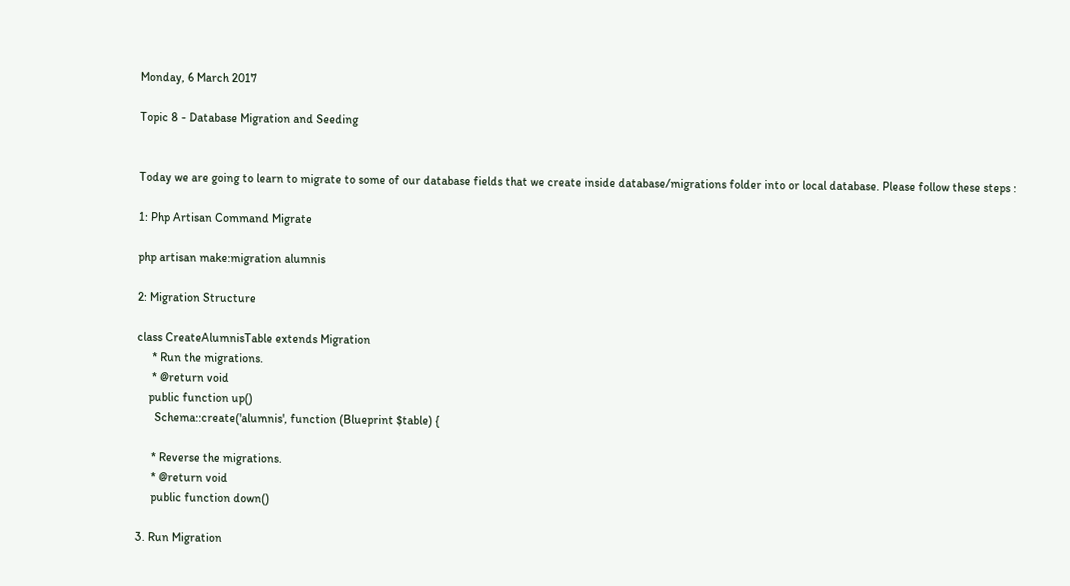Monday, 6 March 2017

Topic 8 - Database Migration and Seeding


Today we are going to learn to migrate to some of our database fields that we create inside database/migrations folder into or local database. Please follow these steps :

1: Php Artisan Command Migrate

php artisan make:migration alumnis

2: Migration Structure

class CreateAlumnisTable extends Migration
     * Run the migrations.
     * @return void
    public function up()
      Schema::create('alumnis', function (Blueprint $table) {

     * Reverse the migrations.
     * @return void
     public function down()

3. Run Migration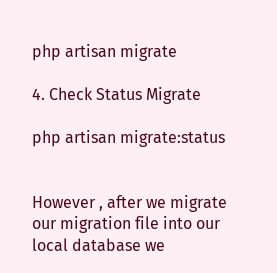php artisan migrate

4. Check Status Migrate

php artisan migrate:status


However , after we migrate our migration file into our local database we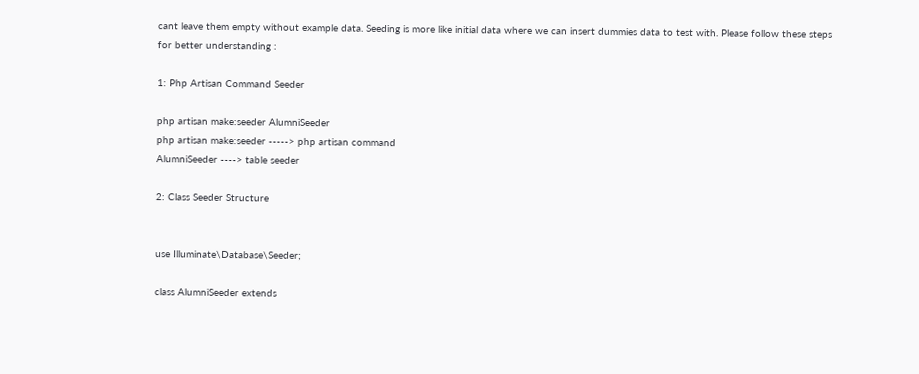cant leave them empty without example data. Seeding is more like initial data where we can insert dummies data to test with. Please follow these steps for better understanding :

1: Php Artisan Command Seeder

php artisan make:seeder AlumniSeeder
php artisan make:seeder -----> php artisan command
AlumniSeeder ----> table seeder

2: Class Seeder Structure


use Illuminate\Database\Seeder;

class AlumniSeeder extends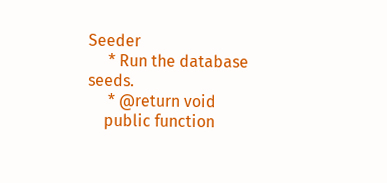Seeder
     * Run the database seeds.
     * @return void
    public function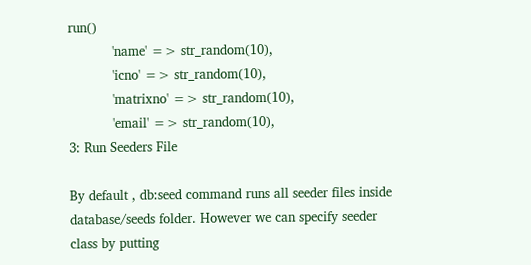run()
           'name' => str_random(10),
           'icno' => str_random(10),
           'matrixno' => str_random(10),
           'email' => str_random(10),
3: Run Seeders File

By default , db:seed command runs all seeder files inside database/seeds folder. However we can specify seeder class by putting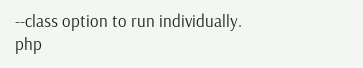--class option to run individually.
php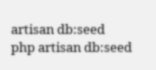artisan db:seed
php artisan db:seed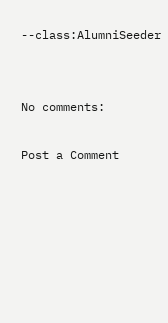--class:AlumniSeeder


No comments:

Post a Comment